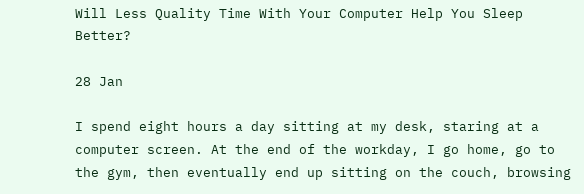Will Less Quality Time With Your Computer Help You Sleep Better?

28 Jan

I spend eight hours a day sitting at my desk, staring at a computer screen. At the end of the workday, I go home, go to the gym, then eventually end up sitting on the couch, browsing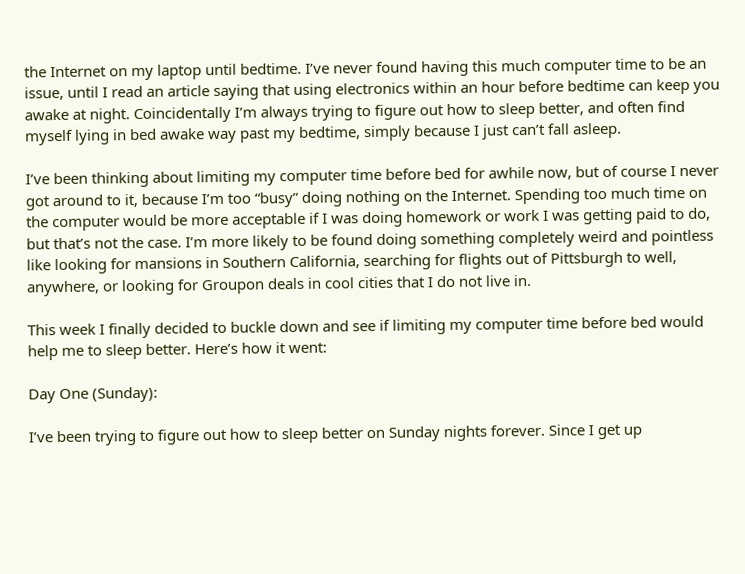the Internet on my laptop until bedtime. I’ve never found having this much computer time to be an issue, until I read an article saying that using electronics within an hour before bedtime can keep you awake at night. Coincidentally I’m always trying to figure out how to sleep better, and often find myself lying in bed awake way past my bedtime, simply because I just can’t fall asleep.

I’ve been thinking about limiting my computer time before bed for awhile now, but of course I never got around to it, because I’m too “busy” doing nothing on the Internet. Spending too much time on the computer would be more acceptable if I was doing homework or work I was getting paid to do, but that’s not the case. I’m more likely to be found doing something completely weird and pointless like looking for mansions in Southern California, searching for flights out of Pittsburgh to well, anywhere, or looking for Groupon deals in cool cities that I do not live in.

This week I finally decided to buckle down and see if limiting my computer time before bed would help me to sleep better. Here’s how it went:

Day One (Sunday):

I’ve been trying to figure out how to sleep better on Sunday nights forever. Since I get up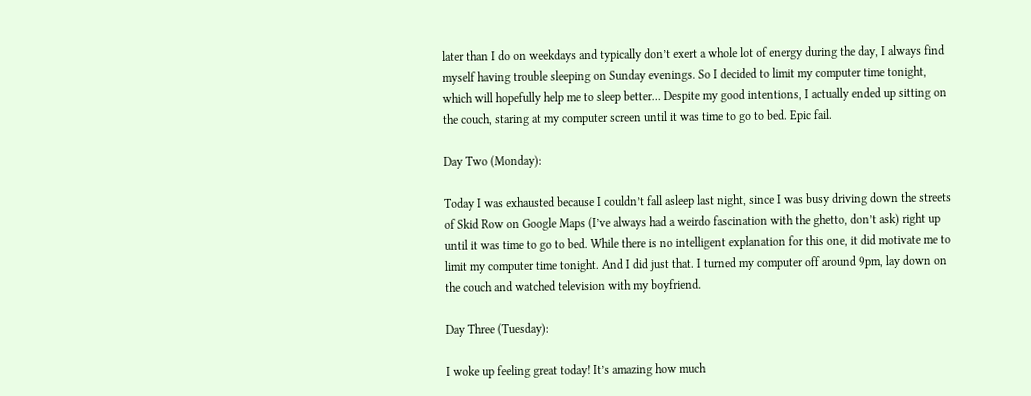later than I do on weekdays and typically don’t exert a whole lot of energy during the day, I always find myself having trouble sleeping on Sunday evenings. So I decided to limit my computer time tonight, which will hopefully help me to sleep better… Despite my good intentions, I actually ended up sitting on the couch, staring at my computer screen until it was time to go to bed. Epic fail.

Day Two (Monday):

Today I was exhausted because I couldn’t fall asleep last night, since I was busy driving down the streets of Skid Row on Google Maps (I’ve always had a weirdo fascination with the ghetto, don’t ask) right up until it was time to go to bed. While there is no intelligent explanation for this one, it did motivate me to limit my computer time tonight. And I did just that. I turned my computer off around 9pm, lay down on the couch and watched television with my boyfriend.

Day Three (Tuesday):

I woke up feeling great today! It’s amazing how much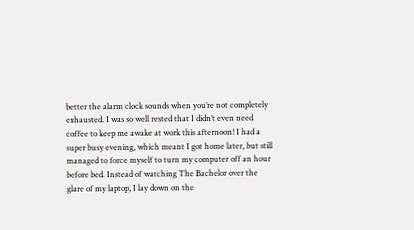better the alarm clock sounds when you’re not completely exhausted. I was so well rested that I didn’t even need coffee to keep me awake at work this afternoon! I had a super busy evening, which meant I got home later, but still managed to force myself to turn my computer off an hour before bed. Instead of watching The Bachelor over the glare of my laptop, I lay down on the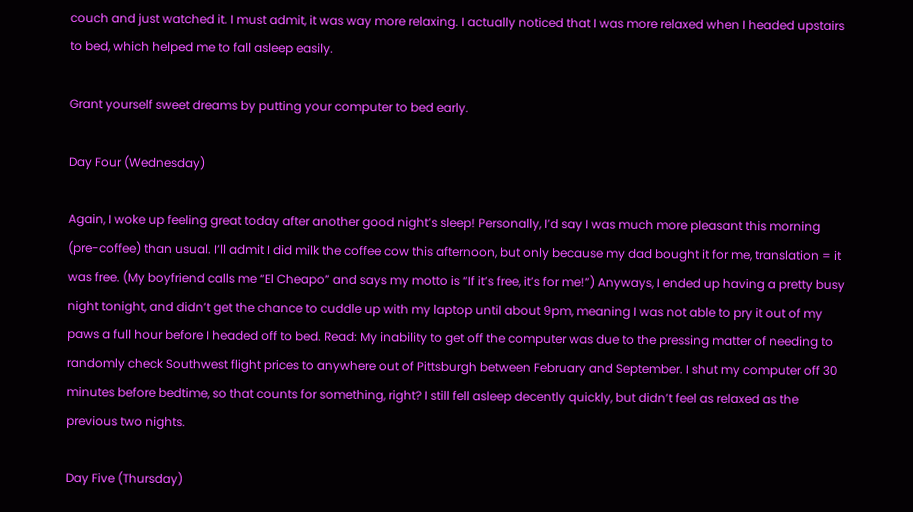couch and just watched it. I must admit, it was way more relaxing. I actually noticed that I was more relaxed when I headed upstairs to bed, which helped me to fall asleep easily.

Grant yourself sweet dreams by putting your computer to bed early.

Day Four (Wednesday)

Again, I woke up feeling great today after another good night’s sleep! Personally, I’d say I was much more pleasant this morning (pre-coffee) than usual. I’ll admit I did milk the coffee cow this afternoon, but only because my dad bought it for me, translation = it was free. (My boyfriend calls me “El Cheapo” and says my motto is “If it’s free, it’s for me!”) Anyways, I ended up having a pretty busy night tonight, and didn’t get the chance to cuddle up with my laptop until about 9pm, meaning I was not able to pry it out of my paws a full hour before I headed off to bed. Read: My inability to get off the computer was due to the pressing matter of needing to randomly check Southwest flight prices to anywhere out of Pittsburgh between February and September. I shut my computer off 30 minutes before bedtime, so that counts for something, right? I still fell asleep decently quickly, but didn’t feel as relaxed as the previous two nights.

Day Five (Thursday)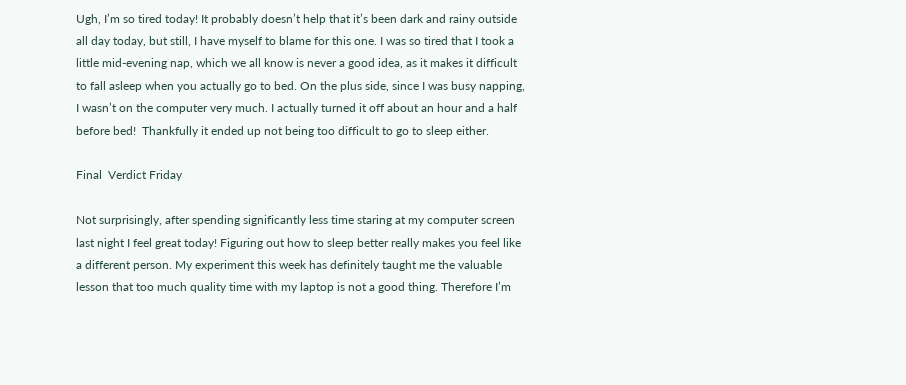Ugh, I’m so tired today! It probably doesn’t help that it’s been dark and rainy outside all day today, but still, I have myself to blame for this one. I was so tired that I took a little mid-evening nap, which we all know is never a good idea, as it makes it difficult to fall asleep when you actually go to bed. On the plus side, since I was busy napping, I wasn’t on the computer very much. I actually turned it off about an hour and a half before bed!  Thankfully it ended up not being too difficult to go to sleep either.

Final  Verdict Friday

Not surprisingly, after spending significantly less time staring at my computer screen last night I feel great today! Figuring out how to sleep better really makes you feel like a different person. My experiment this week has definitely taught me the valuable lesson that too much quality time with my laptop is not a good thing. Therefore I’m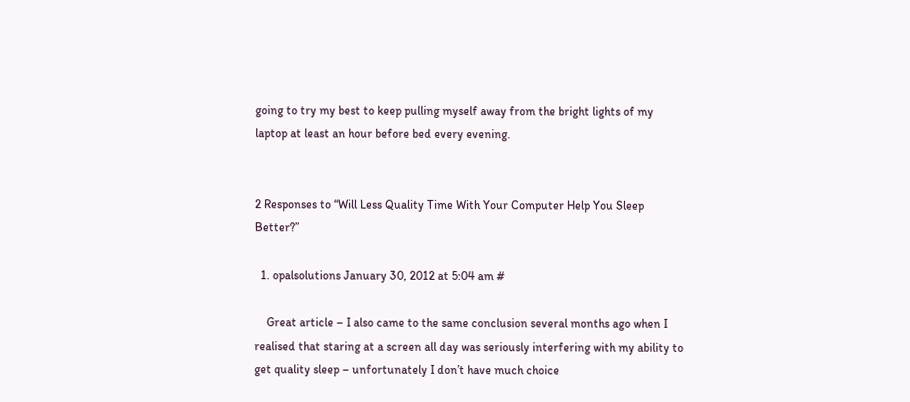going to try my best to keep pulling myself away from the bright lights of my laptop at least an hour before bed every evening.


2 Responses to “Will Less Quality Time With Your Computer Help You Sleep Better?”

  1. opalsolutions January 30, 2012 at 5:04 am #

    Great article – I also came to the same conclusion several months ago when I realised that staring at a screen all day was seriously interfering with my ability to get quality sleep – unfortunately I don’t have much choice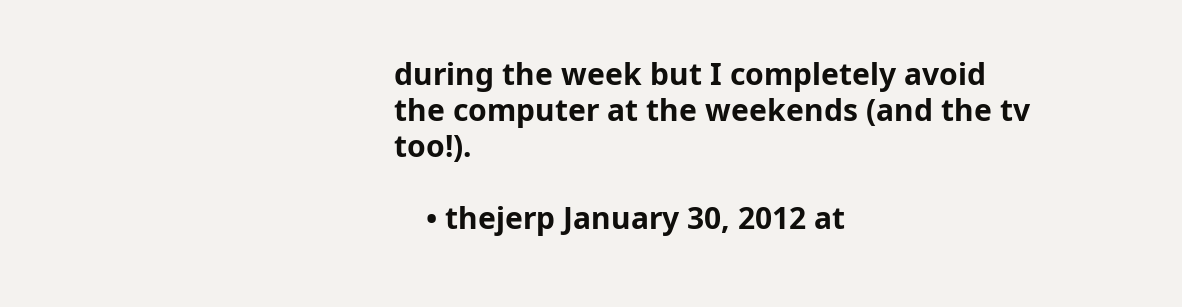during the week but I completely avoid the computer at the weekends (and the tv too!).

    • thejerp January 30, 2012 at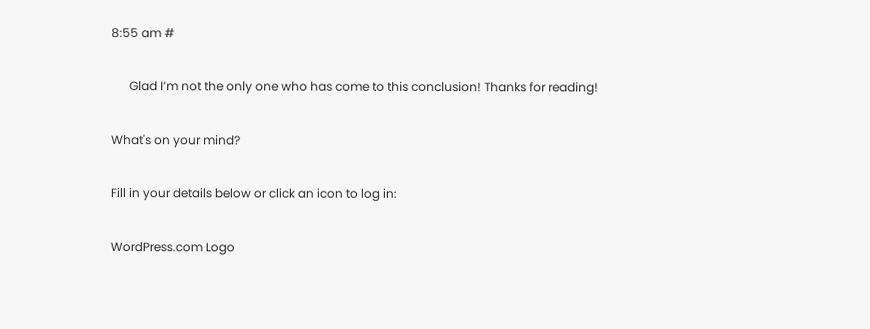8:55 am #

      Glad I’m not the only one who has come to this conclusion! Thanks for reading!

What's on your mind?

Fill in your details below or click an icon to log in:

WordPress.com Logo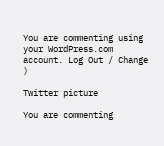You are commenting using your WordPress.com account. Log Out / Change )

Twitter picture

You are commenting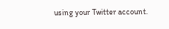using your Twitter account.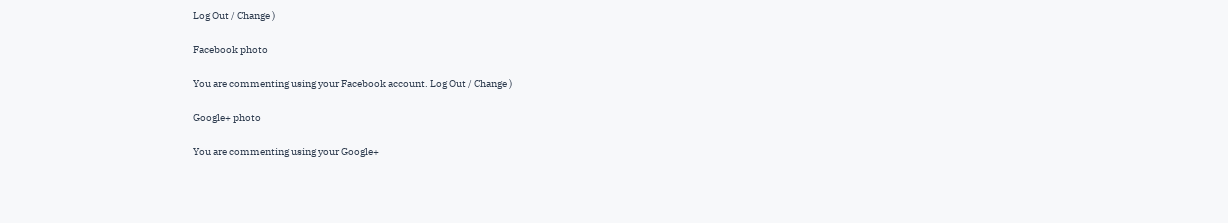Log Out / Change )

Facebook photo

You are commenting using your Facebook account. Log Out / Change )

Google+ photo

You are commenting using your Google+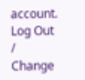account. Log Out / Change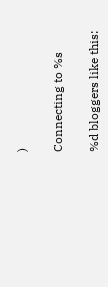)

Connecting to %s

%d bloggers like this: